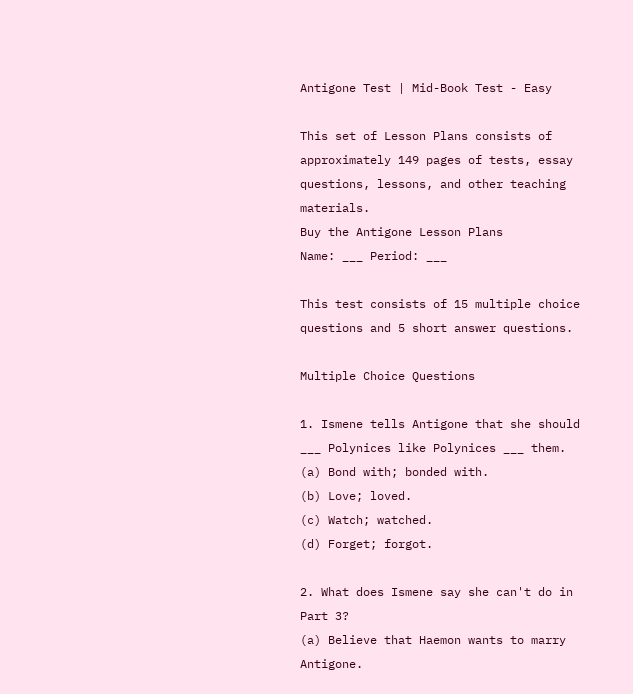Antigone Test | Mid-Book Test - Easy

This set of Lesson Plans consists of approximately 149 pages of tests, essay questions, lessons, and other teaching materials.
Buy the Antigone Lesson Plans
Name: ___ Period: ___

This test consists of 15 multiple choice questions and 5 short answer questions.

Multiple Choice Questions

1. Ismene tells Antigone that she should ___ Polynices like Polynices ___ them.
(a) Bond with; bonded with.
(b) Love; loved.
(c) Watch; watched.
(d) Forget; forgot.

2. What does Ismene say she can't do in Part 3?
(a) Believe that Haemon wants to marry Antigone.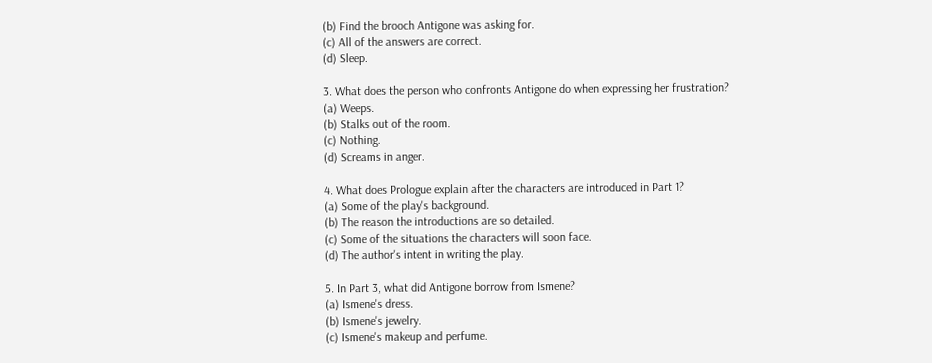(b) Find the brooch Antigone was asking for.
(c) All of the answers are correct.
(d) Sleep.

3. What does the person who confronts Antigone do when expressing her frustration?
(a) Weeps.
(b) Stalks out of the room.
(c) Nothing.
(d) Screams in anger.

4. What does Prologue explain after the characters are introduced in Part 1?
(a) Some of the play's background.
(b) The reason the introductions are so detailed.
(c) Some of the situations the characters will soon face.
(d) The author's intent in writing the play.

5. In Part 3, what did Antigone borrow from Ismene?
(a) Ismene's dress.
(b) Ismene's jewelry.
(c) Ismene's makeup and perfume.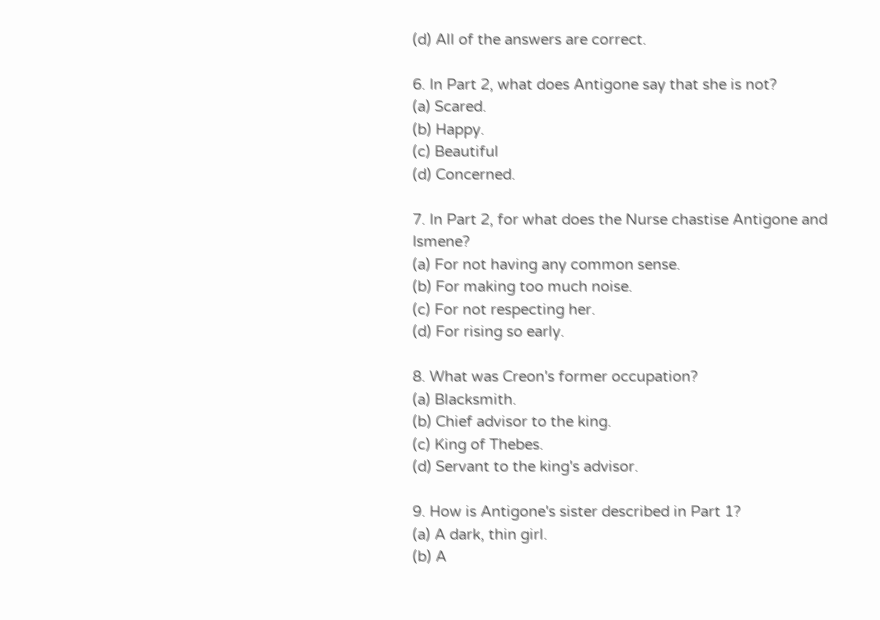(d) All of the answers are correct.

6. In Part 2, what does Antigone say that she is not?
(a) Scared.
(b) Happy.
(c) Beautiful
(d) Concerned.

7. In Part 2, for what does the Nurse chastise Antigone and Ismene?
(a) For not having any common sense.
(b) For making too much noise.
(c) For not respecting her.
(d) For rising so early.

8. What was Creon's former occupation?
(a) Blacksmith.
(b) Chief advisor to the king.
(c) King of Thebes.
(d) Servant to the king's advisor.

9. How is Antigone's sister described in Part 1?
(a) A dark, thin girl.
(b) A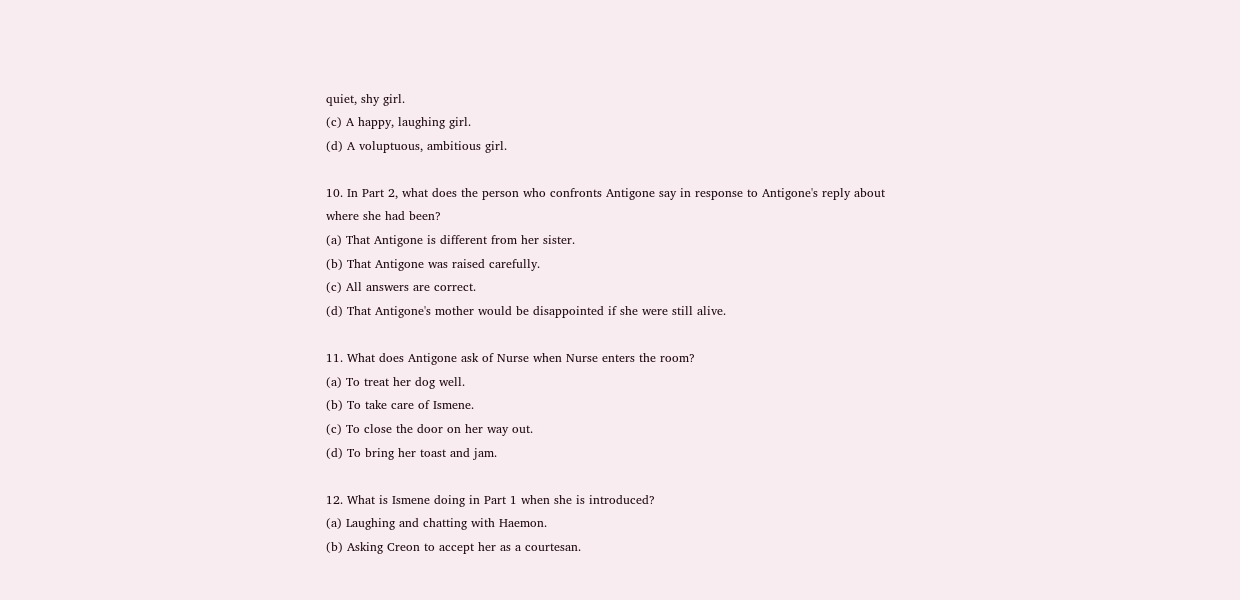quiet, shy girl.
(c) A happy, laughing girl.
(d) A voluptuous, ambitious girl.

10. In Part 2, what does the person who confronts Antigone say in response to Antigone's reply about where she had been?
(a) That Antigone is different from her sister.
(b) That Antigone was raised carefully.
(c) All answers are correct.
(d) That Antigone's mother would be disappointed if she were still alive.

11. What does Antigone ask of Nurse when Nurse enters the room?
(a) To treat her dog well.
(b) To take care of Ismene.
(c) To close the door on her way out.
(d) To bring her toast and jam.

12. What is Ismene doing in Part 1 when she is introduced?
(a) Laughing and chatting with Haemon.
(b) Asking Creon to accept her as a courtesan.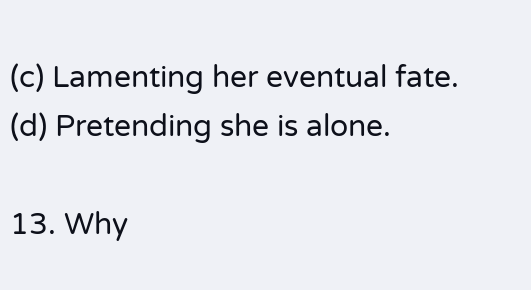(c) Lamenting her eventual fate.
(d) Pretending she is alone.

13. Why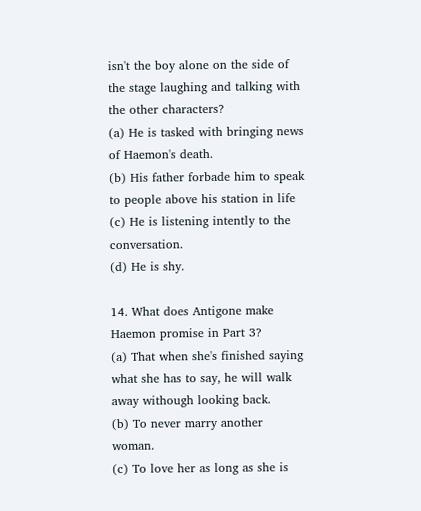isn't the boy alone on the side of the stage laughing and talking with the other characters?
(a) He is tasked with bringing news of Haemon's death.
(b) His father forbade him to speak to people above his station in life
(c) He is listening intently to the conversation.
(d) He is shy.

14. What does Antigone make Haemon promise in Part 3?
(a) That when she's finished saying what she has to say, he will walk away withough looking back.
(b) To never marry another woman.
(c) To love her as long as she is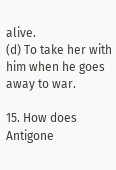alive.
(d) To take her with him when he goes away to war.

15. How does Antigone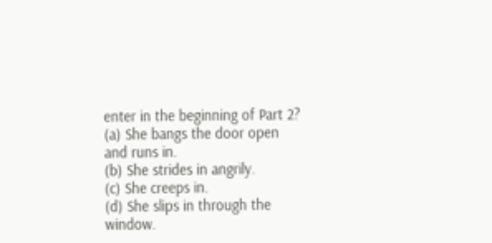enter in the beginning of Part 2?
(a) She bangs the door open and runs in.
(b) She strides in angrily.
(c) She creeps in.
(d) She slips in through the window.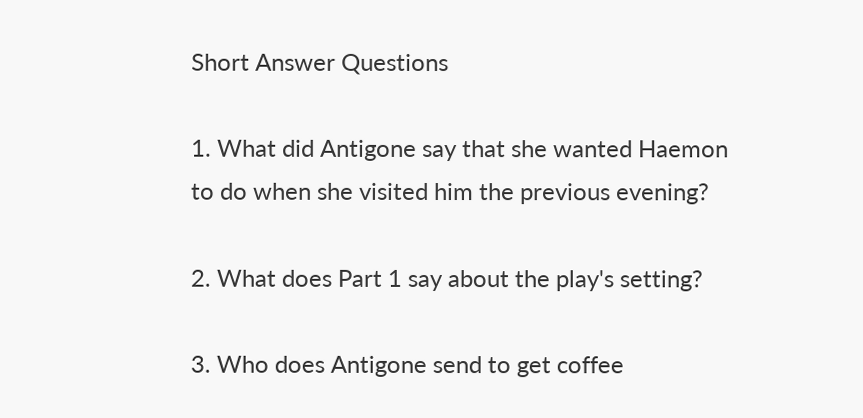Short Answer Questions

1. What did Antigone say that she wanted Haemon to do when she visited him the previous evening?

2. What does Part 1 say about the play's setting?

3. Who does Antigone send to get coffee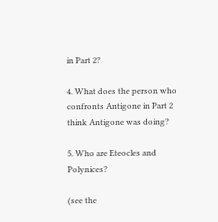in Part 2?

4. What does the person who confronts Antigone in Part 2 think Antigone was doing?

5. Who are Eteocles and Polynices?

(see the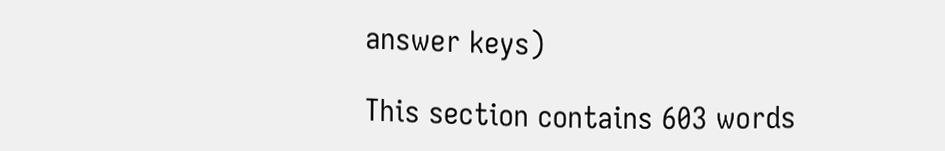answer keys)

This section contains 603 words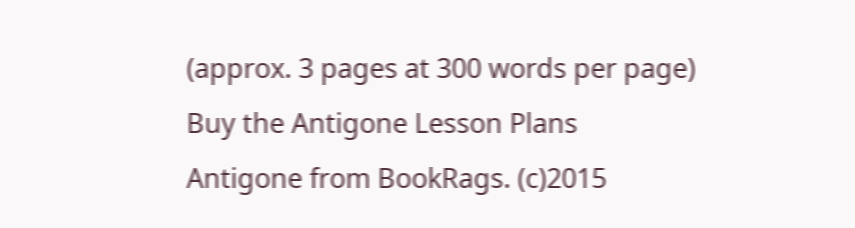(approx. 3 pages at 300 words per page)
Buy the Antigone Lesson Plans
Antigone from BookRags. (c)2015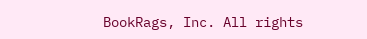BookRags, Inc. All rights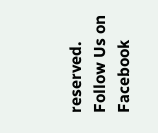reserved.
Follow Us on Facebook